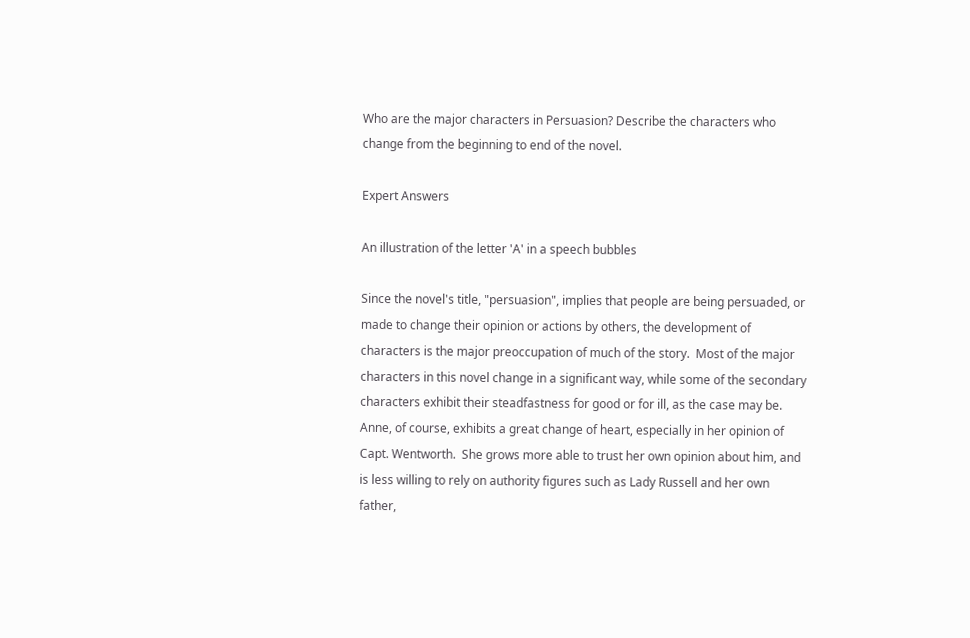Who are the major characters in Persuasion? Describe the characters who change from the beginning to end of the novel.

Expert Answers

An illustration of the letter 'A' in a speech bubbles

Since the novel's title, "persuasion", implies that people are being persuaded, or made to change their opinion or actions by others, the development of characters is the major preoccupation of much of the story.  Most of the major characters in this novel change in a significant way, while some of the secondary characters exhibit their steadfastness for good or for ill, as the case may be.  Anne, of course, exhibits a great change of heart, especially in her opinion of Capt. Wentworth.  She grows more able to trust her own opinion about him, and is less willing to rely on authority figures such as Lady Russell and her own father,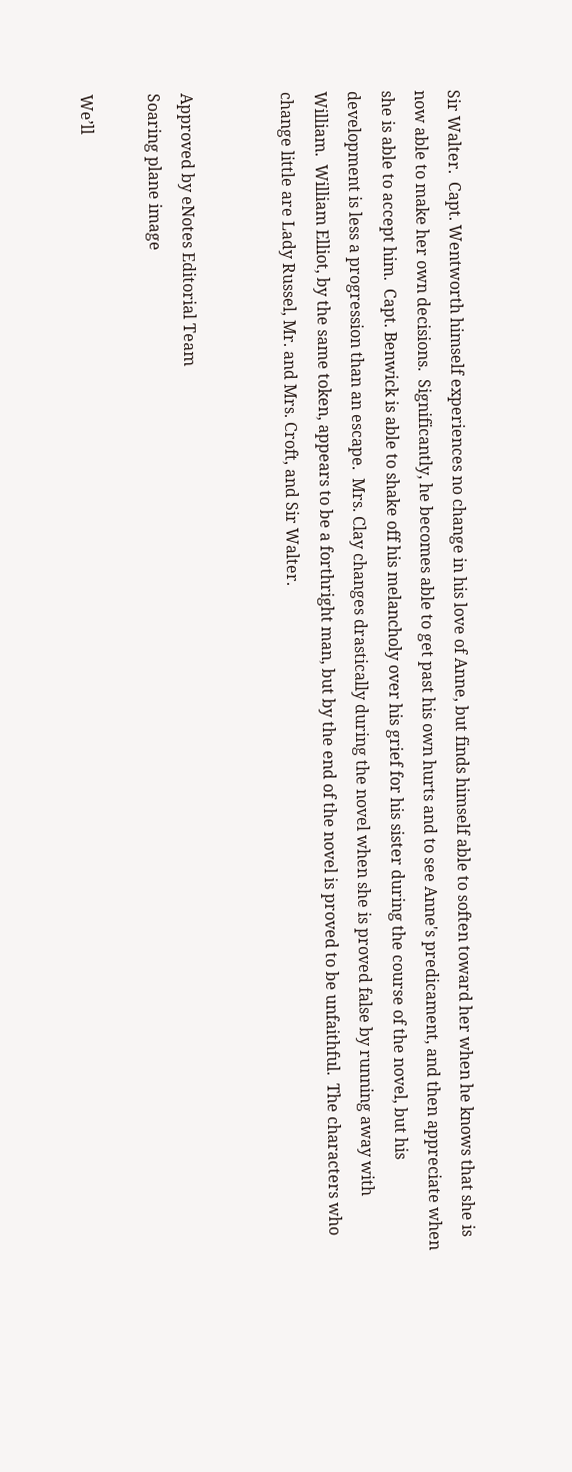Sir Walter.  Capt. Wentworth himself experiences no change in his love of Anne, but finds himself able to soften toward her when he knows that she is now able to make her own decisions.  Significantly, he becomes able to get past his own hurts and to see Anne's predicament, and then appreciate when she is able to accept him.  Capt. Benwick is able to shake off his melancholy over his grief for his sister during the course of the novel, but his development is less a progression than an escape.  Mrs. Clay changes drastically during the novel when she is proved false by running away with William.  William Elliot, by the same token, appears to be a forthright man, but by the end of the novel is proved to be unfaithful.  The characters who change little are Lady Russel, Mr. and Mrs. Croft, and Sir Walter.


Approved by eNotes Editorial Team
Soaring plane image

We’ll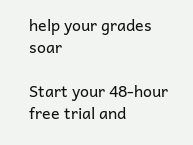help your grades soar

Start your 48-hour free trial and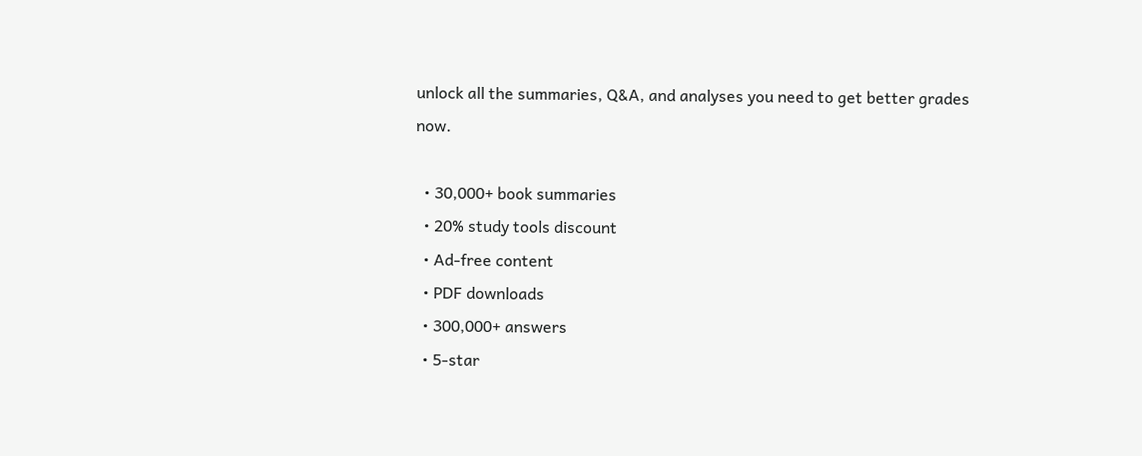unlock all the summaries, Q&A, and analyses you need to get better grades now.

  • 30,000+ book summaries
  • 20% study tools discount
  • Ad-free content
  • PDF downloads
  • 300,000+ answers
  • 5-star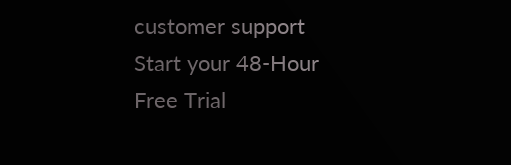customer support
Start your 48-Hour Free Trial